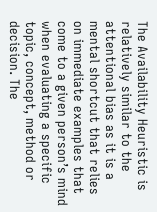The Availability Heuristic is relatively similar to the attentional bias as it is a mental shortcut that relies on immediate examples that come to a given person’s mind when evaluating a specific topic, concept, method or decision. The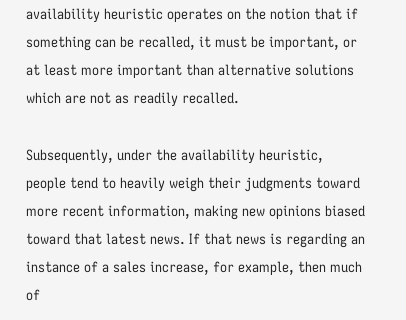availability heuristic operates on the notion that if something can be recalled, it must be important, or at least more important than alternative solutions which are not as readily recalled.

Subsequently, under the availability heuristic, people tend to heavily weigh their judgments toward more recent information, making new opinions biased toward that latest news. If that news is regarding an instance of a sales increase, for example, then much of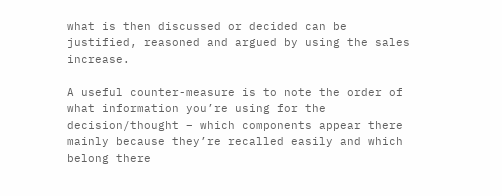what is then discussed or decided can be justified, reasoned and argued by using the sales increase.

A useful counter-measure is to note the order of what information you’re using for the decision/thought – which components appear there mainly because they’re recalled easily and which belong there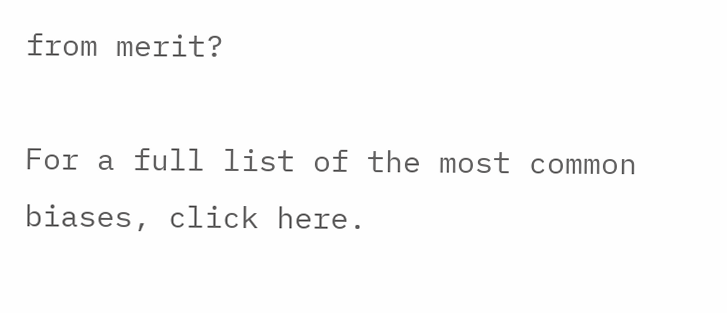from merit?

For a full list of the most common biases, click here.